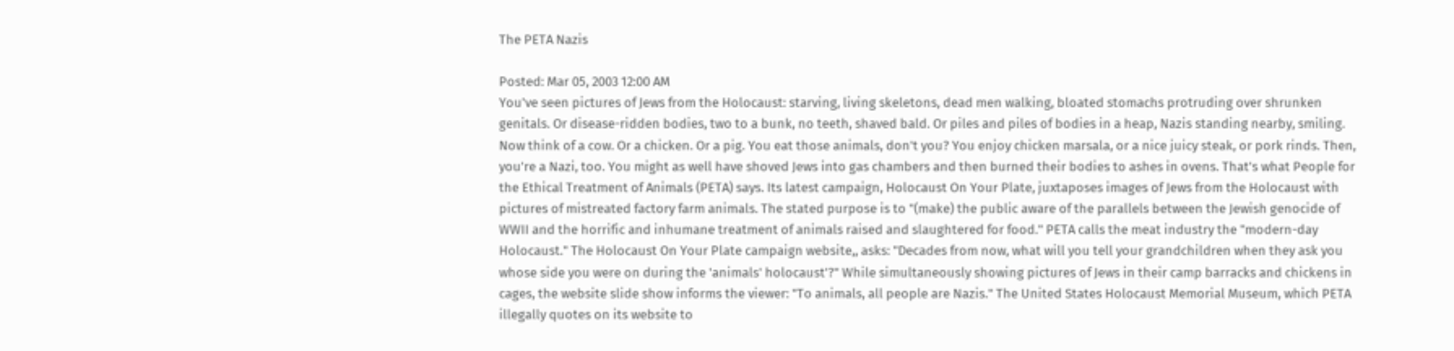The PETA Nazis

Posted: Mar 05, 2003 12:00 AM
You've seen pictures of Jews from the Holocaust: starving, living skeletons, dead men walking, bloated stomachs protruding over shrunken genitals. Or disease-ridden bodies, two to a bunk, no teeth, shaved bald. Or piles and piles of bodies in a heap, Nazis standing nearby, smiling. Now think of a cow. Or a chicken. Or a pig. You eat those animals, don't you? You enjoy chicken marsala, or a nice juicy steak, or pork rinds. Then, you're a Nazi, too. You might as well have shoved Jews into gas chambers and then burned their bodies to ashes in ovens. That's what People for the Ethical Treatment of Animals (PETA) says. Its latest campaign, Holocaust On Your Plate, juxtaposes images of Jews from the Holocaust with pictures of mistreated factory farm animals. The stated purpose is to "(make) the public aware of the parallels between the Jewish genocide of WWII and the horrific and inhumane treatment of animals raised and slaughtered for food." PETA calls the meat industry the "modern-day Holocaust." The Holocaust On Your Plate campaign website,, asks: "Decades from now, what will you tell your grandchildren when they ask you whose side you were on during the 'animals' holocaust'?" While simultaneously showing pictures of Jews in their camp barracks and chickens in cages, the website slide show informs the viewer: "To animals, all people are Nazis." The United States Holocaust Memorial Museum, which PETA illegally quotes on its website to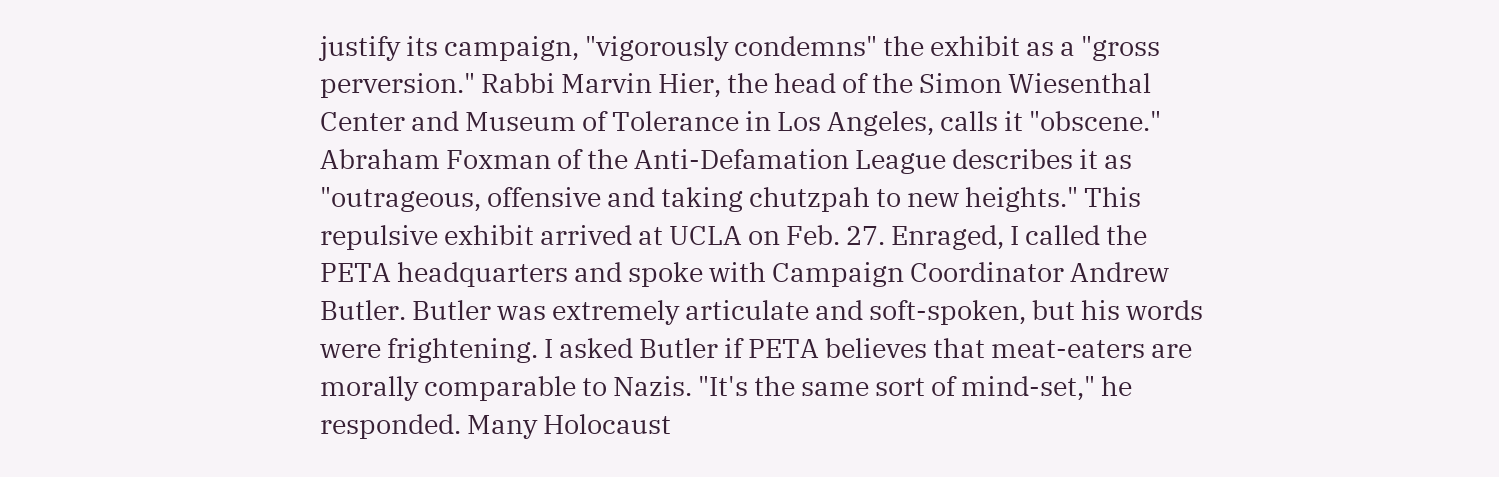justify its campaign, "vigorously condemns" the exhibit as a "gross perversion." Rabbi Marvin Hier, the head of the Simon Wiesenthal Center and Museum of Tolerance in Los Angeles, calls it "obscene." Abraham Foxman of the Anti-Defamation League describes it as "outrageous, offensive and taking chutzpah to new heights." This repulsive exhibit arrived at UCLA on Feb. 27. Enraged, I called the PETA headquarters and spoke with Campaign Coordinator Andrew Butler. Butler was extremely articulate and soft-spoken, but his words were frightening. I asked Butler if PETA believes that meat-eaters are morally comparable to Nazis. "It's the same sort of mind-set," he responded. Many Holocaust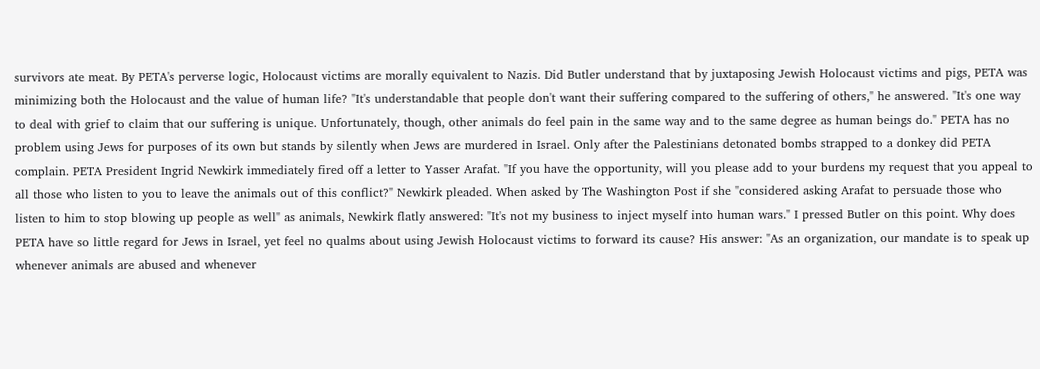survivors ate meat. By PETA's perverse logic, Holocaust victims are morally equivalent to Nazis. Did Butler understand that by juxtaposing Jewish Holocaust victims and pigs, PETA was minimizing both the Holocaust and the value of human life? "It's understandable that people don't want their suffering compared to the suffering of others," he answered. "It's one way to deal with grief to claim that our suffering is unique. Unfortunately, though, other animals do feel pain in the same way and to the same degree as human beings do." PETA has no problem using Jews for purposes of its own but stands by silently when Jews are murdered in Israel. Only after the Palestinians detonated bombs strapped to a donkey did PETA complain. PETA President Ingrid Newkirk immediately fired off a letter to Yasser Arafat. "If you have the opportunity, will you please add to your burdens my request that you appeal to all those who listen to you to leave the animals out of this conflict?" Newkirk pleaded. When asked by The Washington Post if she "considered asking Arafat to persuade those who listen to him to stop blowing up people as well" as animals, Newkirk flatly answered: "It's not my business to inject myself into human wars." I pressed Butler on this point. Why does PETA have so little regard for Jews in Israel, yet feel no qualms about using Jewish Holocaust victims to forward its cause? His answer: "As an organization, our mandate is to speak up whenever animals are abused and whenever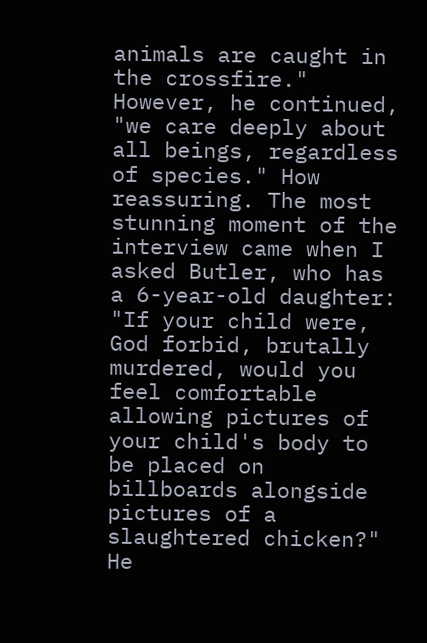animals are caught in the crossfire." However, he continued, "we care deeply about all beings, regardless of species." How reassuring. The most stunning moment of the interview came when I asked Butler, who has a 6-year-old daughter: "If your child were, God forbid, brutally murdered, would you feel comfortable allowing pictures of your child's body to be placed on billboards alongside pictures of a slaughtered chicken?" He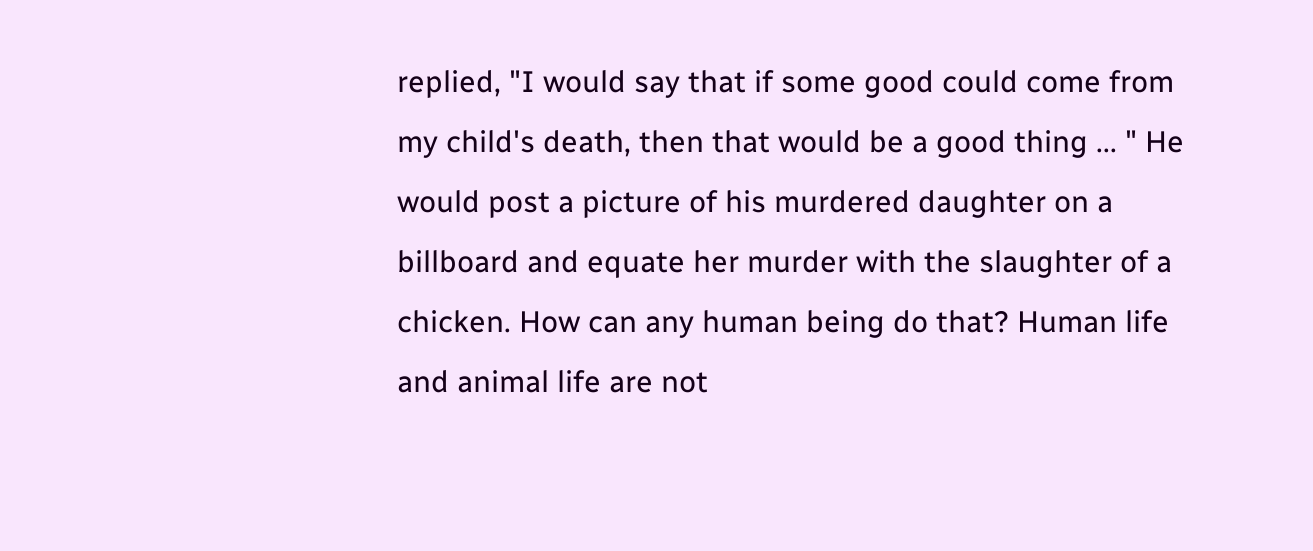replied, "I would say that if some good could come from my child's death, then that would be a good thing ... " He would post a picture of his murdered daughter on a billboard and equate her murder with the slaughter of a chicken. How can any human being do that? Human life and animal life are not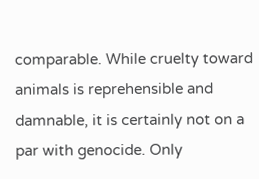comparable. While cruelty toward animals is reprehensible and damnable, it is certainly not on a par with genocide. Only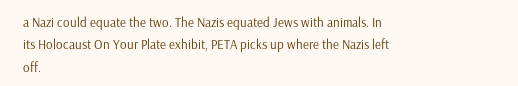a Nazi could equate the two. The Nazis equated Jews with animals. In its Holocaust On Your Plate exhibit, PETA picks up where the Nazis left off.